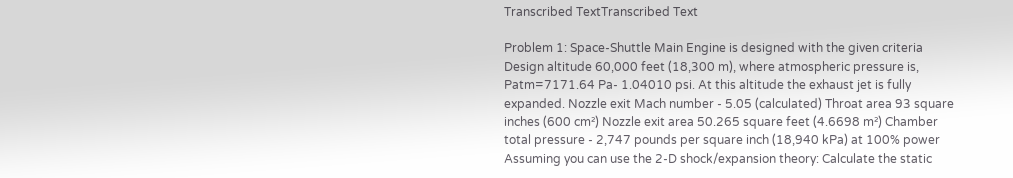Transcribed TextTranscribed Text

Problem 1: Space-Shuttle Main Engine is designed with the given criteria Design altitude 60,000 feet (18,300 m), where atmospheric pressure is, Patm=7171.64 Pa- 1.04010 psi. At this altitude the exhaust jet is fully expanded. Nozzle exit Mach number - 5.05 (calculated) Throat area 93 square inches (600 cm²) Nozzle exit area 50.265 square feet (4.6698 m²) Chamber total pressure - 2,747 pounds per square inch (18,940 kPa) at 100% power Assuming you can use the 2-D shock/expansion theory: Calculate the static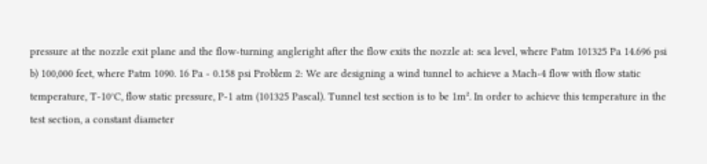pressure at the nozzle exit plane and the flow-turning angleright after the flow exits the nozzle at: sea level, where Patm 101325 Pa 14.696 psi b) 100,000 feet, where Patm 1090. 16 Pa - 0.158 psi Problem 2: We are designing a wind tunnel to achieve a Mach-4 flow with flow static temperature, T-10°C, flow static pressure, P-1 atm (101325 Pascal). Tunnel test section is to be 1m². In order to achieve this temperature in the test section, a constant diameter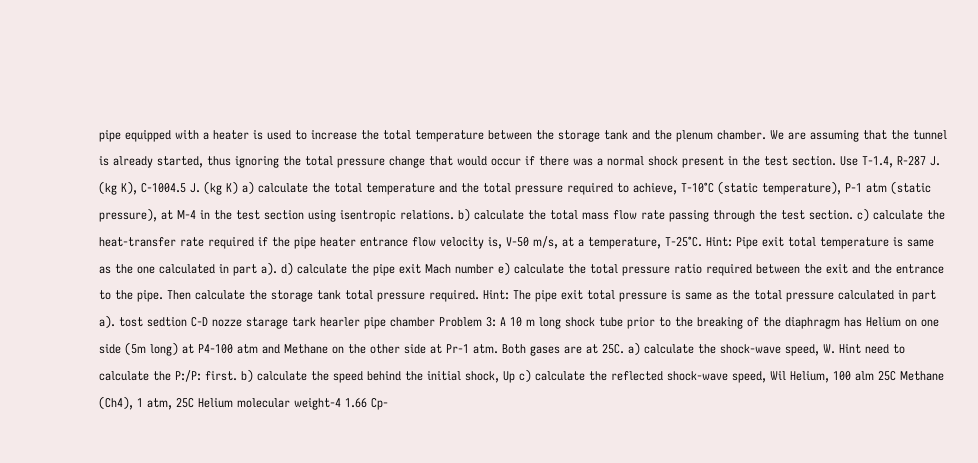pipe equipped with a heater is used to increase the total temperature between the storage tank and the plenum chamber. We are assuming that the tunnel is already started, thus ignoring the total pressure change that would occur if there was a normal shock present in the test section. Use T-1.4, R-287 J. (kg K), C-1004.5 J. (kg K) a) calculate the total temperature and the total pressure required to achieve, T-10°C (static temperature), P-1 atm (static pressure), at M-4 in the test section using isentropic relations. b) calculate the total mass flow rate passing through the test section. c) calculate the heat-transfer rate required if the pipe heater entrance flow velocity is, V-50 m/s, at a temperature, T-25°C. Hint: Pipe exit total temperature is same as the one calculated in part a). d) calculate the pipe exit Mach number e) calculate the total pressure ratio required between the exit and the entrance to the pipe. Then calculate the storage tank total pressure required. Hint: The pipe exit total pressure is same as the total pressure calculated in part a). tost sedtion C-D nozze starage tark hearler pipe chamber Problem 3: A 10 m long shock tube prior to the breaking of the diaphragm has Helium on one side (5m long) at P4-100 atm and Methane on the other side at Pr-1 atm. Both gases are at 25C. a) calculate the shock-wave speed, W. Hint need to calculate the P:/P: first. b) calculate the speed behind the initial shock, Up c) calculate the reflected shock-wave speed, Wil Helium, 100 alm 25C Methane (Ch4), 1 atm, 25C Helium molecular weight-4 1.66 Cp-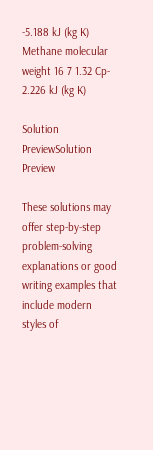-5.188 kJ (kg K) Methane molecular weight 16 7 1.32 Cp- 2.226 kJ (kg K)

Solution PreviewSolution Preview

These solutions may offer step-by-step problem-solving explanations or good writing examples that include modern styles of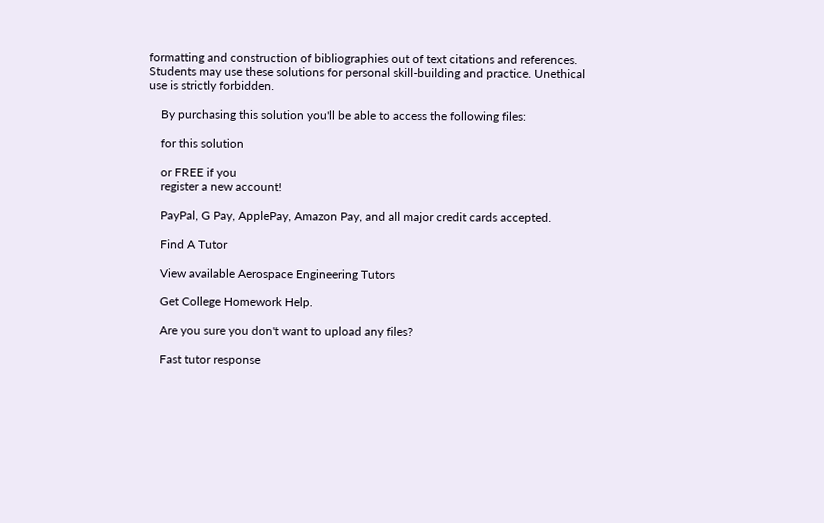formatting and construction of bibliographies out of text citations and references. Students may use these solutions for personal skill-building and practice. Unethical use is strictly forbidden.

    By purchasing this solution you'll be able to access the following files:

    for this solution

    or FREE if you
    register a new account!

    PayPal, G Pay, ApplePay, Amazon Pay, and all major credit cards accepted.

    Find A Tutor

    View available Aerospace Engineering Tutors

    Get College Homework Help.

    Are you sure you don't want to upload any files?

    Fast tutor response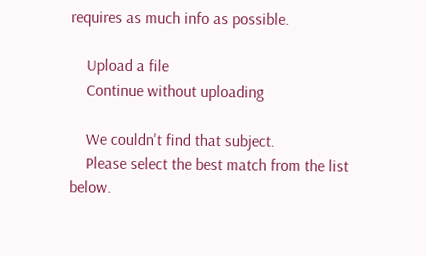requires as much info as possible.

    Upload a file
    Continue without uploading

    We couldn't find that subject.
    Please select the best match from the list below.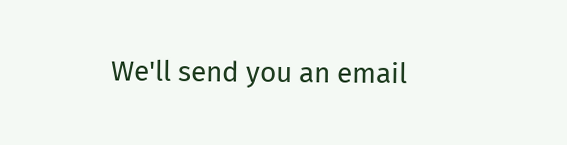We'll send you an email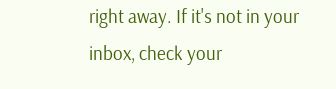right away. If it's not in your inbox, check your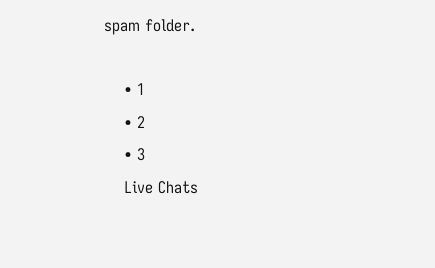spam folder.

    • 1
    • 2
    • 3
    Live Chats